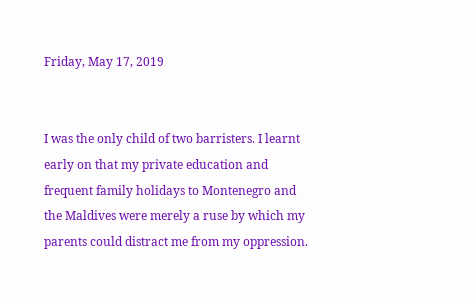Friday, May 17, 2019


I was the only child of two barristers. I learnt early on that my private education and frequent family holidays to Montenegro and the Maldives were merely a ruse by which my parents could distract me from my oppression.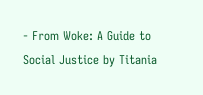- From Woke: A Guide to Social Justice by Titania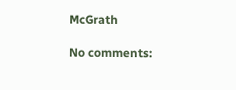McGrath

No comments: